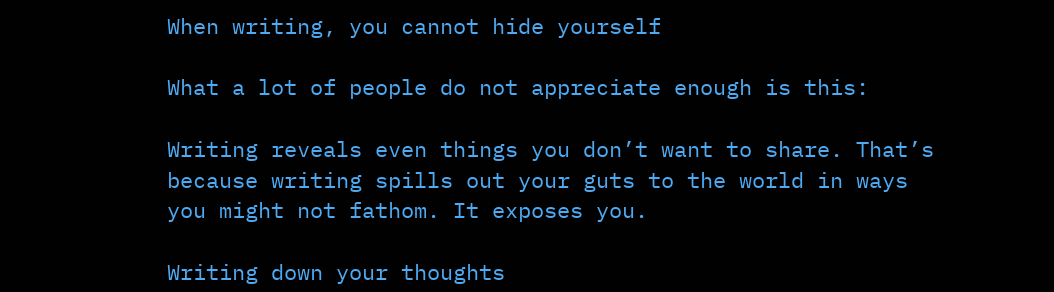When writing, you cannot hide yourself

What a lot of people do not appreciate enough is this:

Writing reveals even things you don’t want to share. That’s because writing spills out your guts to the world in ways you might not fathom. It exposes you.

Writing down your thoughts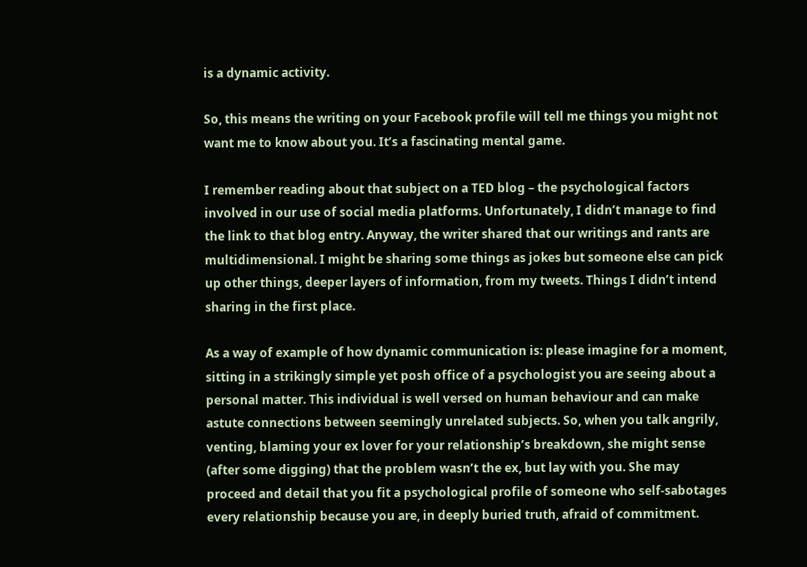is a dynamic activity.

So, this means the writing on your Facebook profile will tell me things you might not want me to know about you. It’s a fascinating mental game.

I remember reading about that subject on a TED blog – the psychological factors involved in our use of social media platforms. Unfortunately, I didn’t manage to find the link to that blog entry. Anyway, the writer shared that our writings and rants are multidimensional. I might be sharing some things as jokes but someone else can pick up other things, deeper layers of information, from my tweets. Things I didn’t intend sharing in the first place.

As a way of example of how dynamic communication is: please imagine for a moment, sitting in a strikingly simple yet posh office of a psychologist you are seeing about a personal matter. This individual is well versed on human behaviour and can make astute connections between seemingly unrelated subjects. So, when you talk angrily, venting, blaming your ex lover for your relationship’s breakdown, she might sense (after some digging) that the problem wasn’t the ex, but lay with you. She may proceed and detail that you fit a psychological profile of someone who self-sabotages every relationship because you are, in deeply buried truth, afraid of commitment.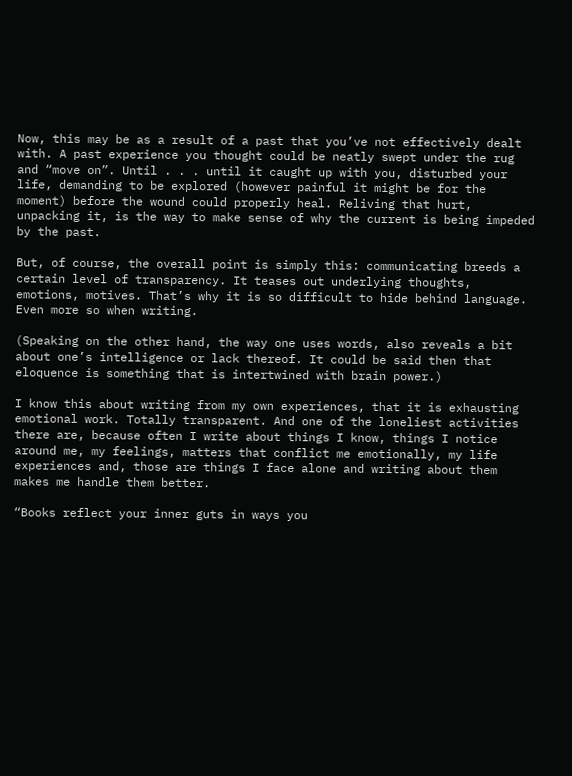Now, this may be as a result of a past that you’ve not effectively dealt with. A past experience you thought could be neatly swept under the rug and “move on”. Until . . . until it caught up with you, disturbed your life, demanding to be explored (however painful it might be for the moment) before the wound could properly heal. Reliving that hurt, unpacking it, is the way to make sense of why the current is being impeded by the past.

But, of course, the overall point is simply this: communicating breeds a certain level of transparency. It teases out underlying thoughts, emotions, motives. That’s why it is so difficult to hide behind language. Even more so when writing.

(Speaking on the other hand, the way one uses words, also reveals a bit about one’s intelligence or lack thereof. It could be said then that eloquence is something that is intertwined with brain power.)

I know this about writing from my own experiences, that it is exhausting emotional work. Totally transparent. And one of the loneliest activities there are, because often I write about things I know, things I notice around me, my feelings, matters that conflict me emotionally, my life experiences and, those are things I face alone and writing about them makes me handle them better.

“Books reflect your inner guts in ways you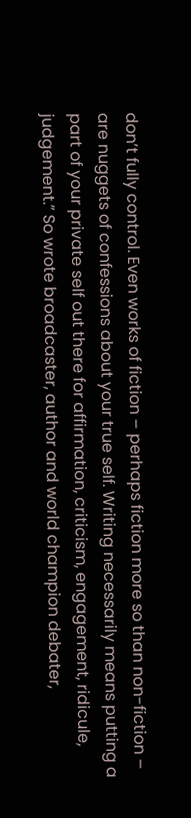don’t fully control. Even works of fiction – perhaps fiction more so than non-fiction – are nuggets of confessions about your true self. Writing necessarily means putting a part of your private self out there for affirmation, criticism, engagement, ridicule, judgement.” So wrote broadcaster, author and world champion debater,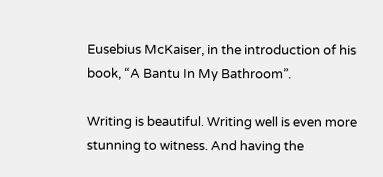Eusebius McKaiser, in the introduction of his book, “A Bantu In My Bathroom”.

Writing is beautiful. Writing well is even more stunning to witness. And having the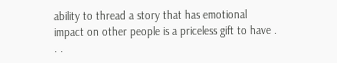ability to thread a story that has emotional impact on other people is a priceless gift to have . . .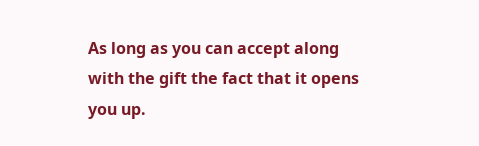As long as you can accept along with the gift the fact that it opens you up.